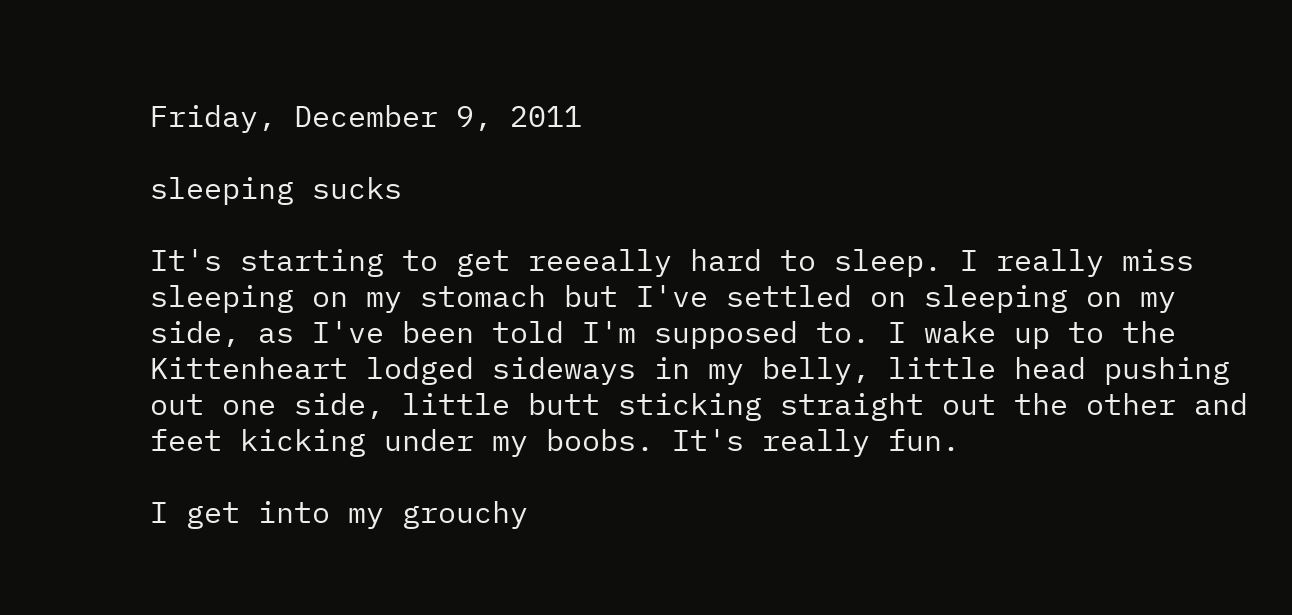Friday, December 9, 2011

sleeping sucks

It's starting to get reeeally hard to sleep. I really miss sleeping on my stomach but I've settled on sleeping on my side, as I've been told I'm supposed to. I wake up to the Kittenheart lodged sideways in my belly, little head pushing out one side, little butt sticking straight out the other and feet kicking under my boobs. It's really fun.

I get into my grouchy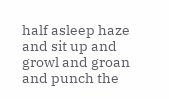half asleep haze and sit up and growl and groan and punch the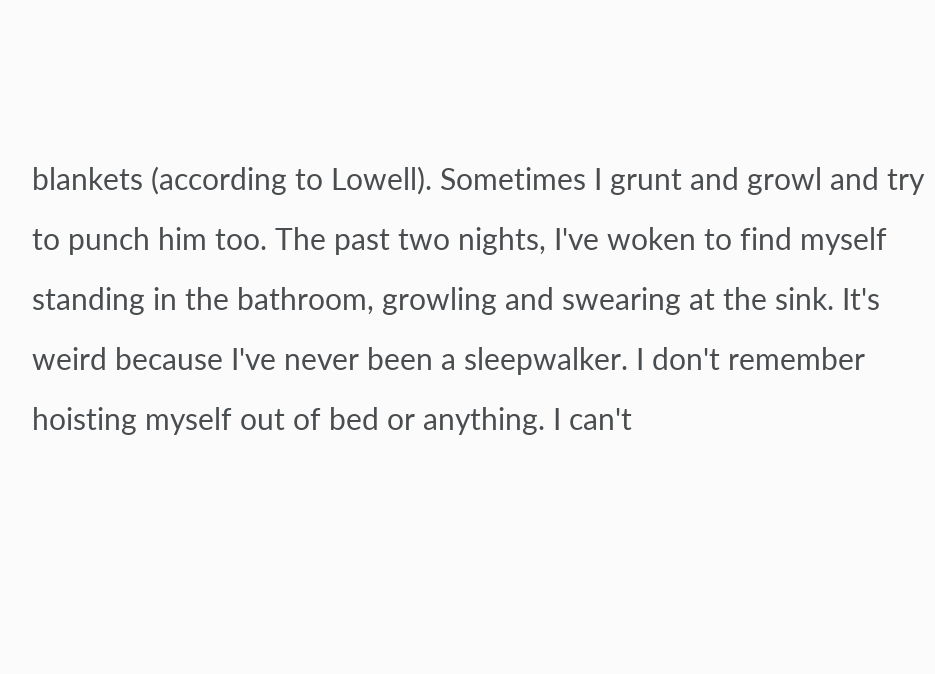blankets (according to Lowell). Sometimes I grunt and growl and try to punch him too. The past two nights, I've woken to find myself standing in the bathroom, growling and swearing at the sink. It's weird because I've never been a sleepwalker. I don't remember hoisting myself out of bed or anything. I can't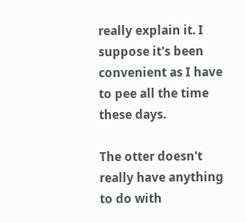really explain it. I suppose it's been convenient as I have to pee all the time these days.

The otter doesn't really have anything to do with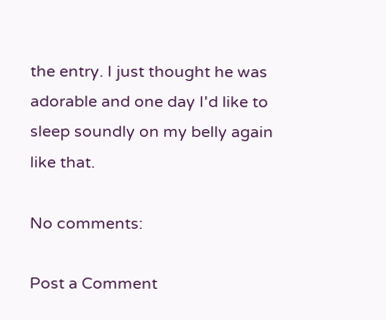the entry. I just thought he was adorable and one day I'd like to sleep soundly on my belly again like that.

No comments:

Post a Comment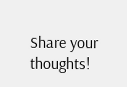Share your thoughts!